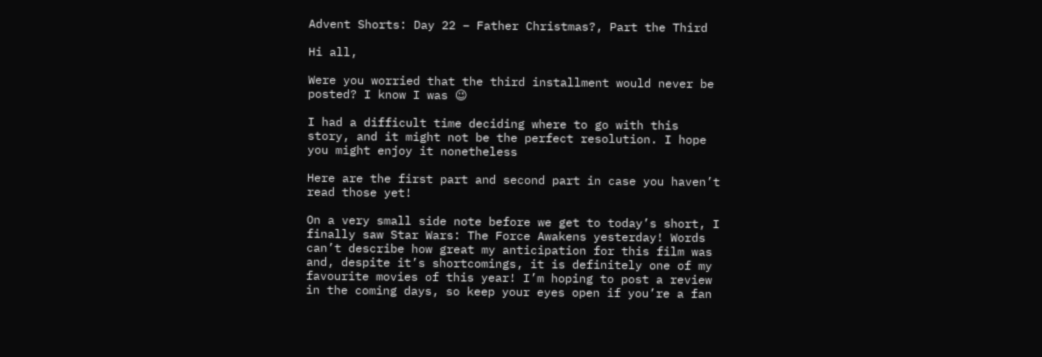Advent Shorts: Day 22 – Father Christmas?, Part the Third

Hi all,

Were you worried that the third installment would never be posted? I know I was 😉

I had a difficult time deciding where to go with this story, and it might not be the perfect resolution. I hope you might enjoy it nonetheless

Here are the first part and second part in case you haven’t read those yet!

On a very small side note before we get to today’s short, I finally saw Star Wars: The Force Awakens yesterday! Words can’t describe how great my anticipation for this film was and, despite it’s shortcomings, it is definitely one of my favourite movies of this year! I’m hoping to post a review in the coming days, so keep your eyes open if you’re a fan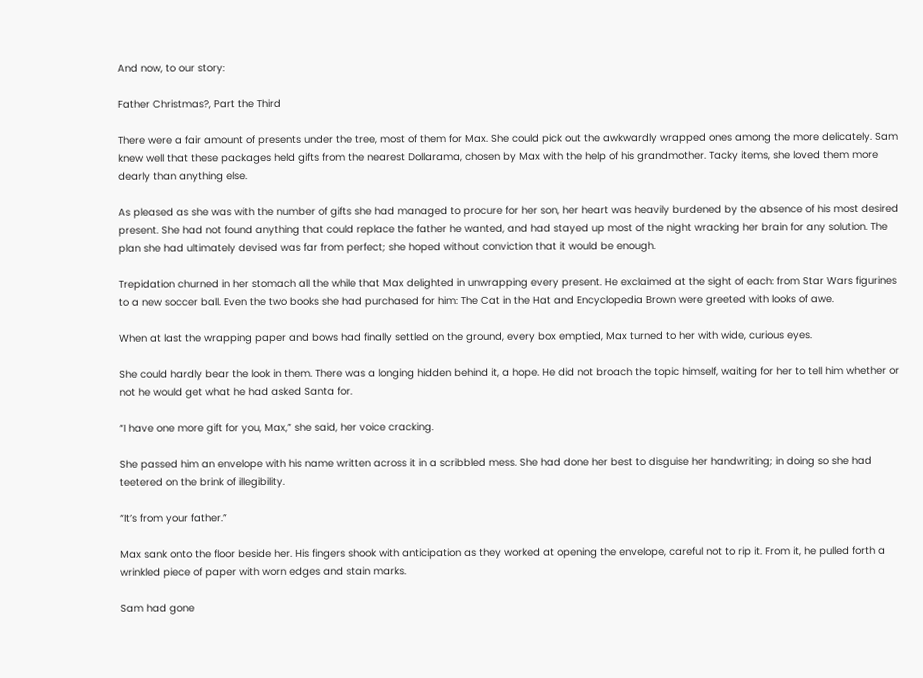And now, to our story:

Father Christmas?, Part the Third

There were a fair amount of presents under the tree, most of them for Max. She could pick out the awkwardly wrapped ones among the more delicately. Sam knew well that these packages held gifts from the nearest Dollarama, chosen by Max with the help of his grandmother. Tacky items, she loved them more dearly than anything else.

As pleased as she was with the number of gifts she had managed to procure for her son, her heart was heavily burdened by the absence of his most desired present. She had not found anything that could replace the father he wanted, and had stayed up most of the night wracking her brain for any solution. The plan she had ultimately devised was far from perfect; she hoped without conviction that it would be enough.

Trepidation churned in her stomach all the while that Max delighted in unwrapping every present. He exclaimed at the sight of each: from Star Wars figurines to a new soccer ball. Even the two books she had purchased for him: The Cat in the Hat and Encyclopedia Brown were greeted with looks of awe.

When at last the wrapping paper and bows had finally settled on the ground, every box emptied, Max turned to her with wide, curious eyes.

She could hardly bear the look in them. There was a longing hidden behind it, a hope. He did not broach the topic himself, waiting for her to tell him whether or not he would get what he had asked Santa for.

“I have one more gift for you, Max,” she said, her voice cracking.

She passed him an envelope with his name written across it in a scribbled mess. She had done her best to disguise her handwriting; in doing so she had teetered on the brink of illegibility.

“It’s from your father.”

Max sank onto the floor beside her. His fingers shook with anticipation as they worked at opening the envelope, careful not to rip it. From it, he pulled forth a wrinkled piece of paper with worn edges and stain marks.

Sam had gone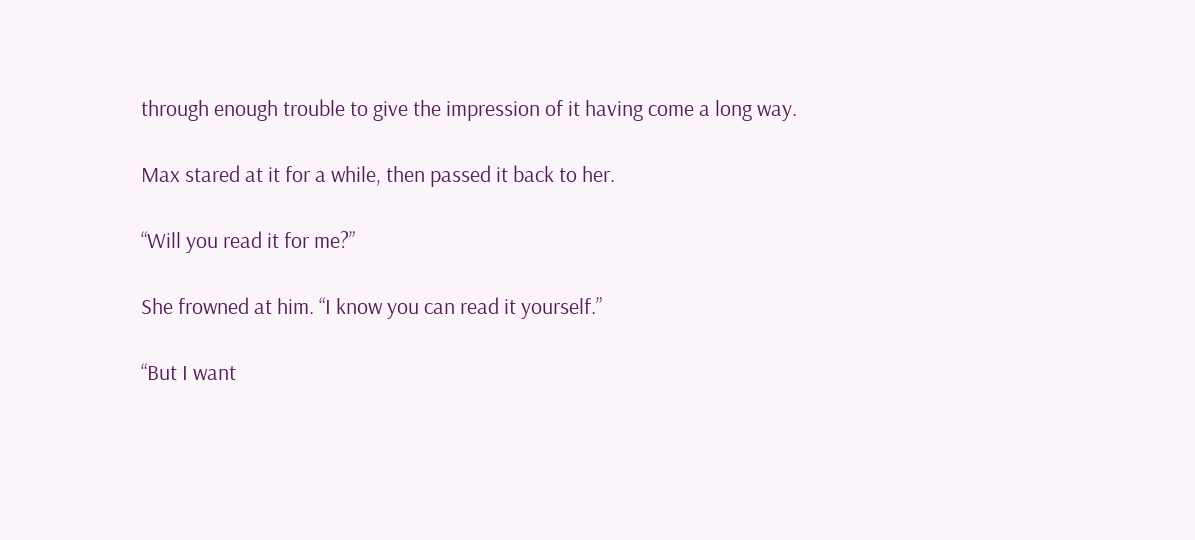through enough trouble to give the impression of it having come a long way.

Max stared at it for a while, then passed it back to her.

“Will you read it for me?”

She frowned at him. “I know you can read it yourself.”

“But I want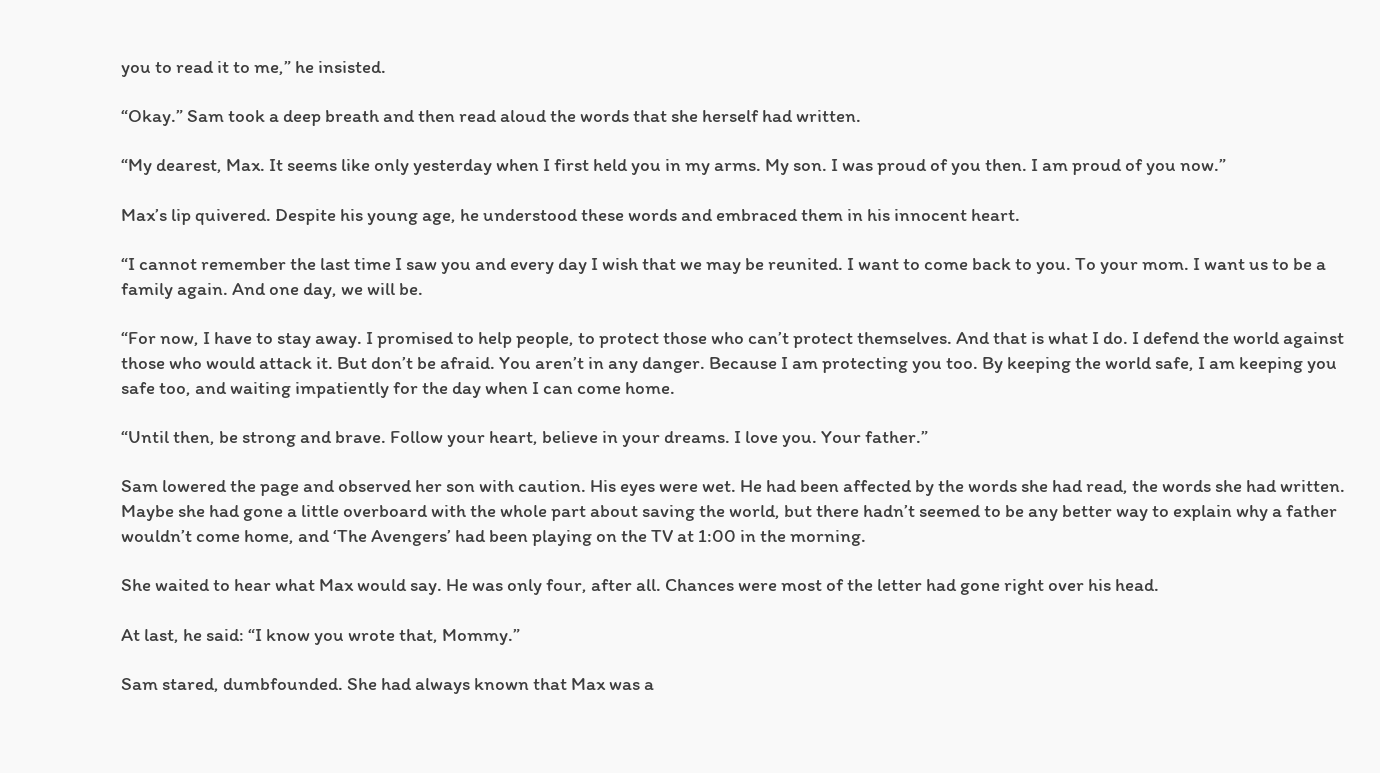you to read it to me,” he insisted.

“Okay.” Sam took a deep breath and then read aloud the words that she herself had written.

“My dearest, Max. It seems like only yesterday when I first held you in my arms. My son. I was proud of you then. I am proud of you now.”

Max’s lip quivered. Despite his young age, he understood these words and embraced them in his innocent heart.

“I cannot remember the last time I saw you and every day I wish that we may be reunited. I want to come back to you. To your mom. I want us to be a family again. And one day, we will be.

“For now, I have to stay away. I promised to help people, to protect those who can’t protect themselves. And that is what I do. I defend the world against those who would attack it. But don’t be afraid. You aren’t in any danger. Because I am protecting you too. By keeping the world safe, I am keeping you safe too, and waiting impatiently for the day when I can come home.

“Until then, be strong and brave. Follow your heart, believe in your dreams. I love you. Your father.”

Sam lowered the page and observed her son with caution. His eyes were wet. He had been affected by the words she had read, the words she had written. Maybe she had gone a little overboard with the whole part about saving the world, but there hadn’t seemed to be any better way to explain why a father wouldn’t come home, and ‘The Avengers’ had been playing on the TV at 1:00 in the morning.

She waited to hear what Max would say. He was only four, after all. Chances were most of the letter had gone right over his head.

At last, he said: “I know you wrote that, Mommy.”

Sam stared, dumbfounded. She had always known that Max was a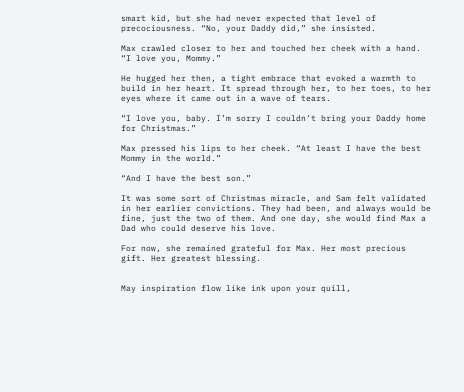smart kid, but she had never expected that level of precociousness. “No, your Daddy did,” she insisted.

Max crawled closer to her and touched her cheek with a hand. “I love you, Mommy.”

He hugged her then, a tight embrace that evoked a warmth to build in her heart. It spread through her, to her toes, to her eyes where it came out in a wave of tears.

“I love you, baby. I’m sorry I couldn’t bring your Daddy home for Christmas.”

Max pressed his lips to her cheek. “At least I have the best Mommy in the world.”

“And I have the best son.”

It was some sort of Christmas miracle, and Sam felt validated in her earlier convictions. They had been, and always would be fine, just the two of them. And one day, she would find Max a Dad who could deserve his love.

For now, she remained grateful for Max. Her most precious gift. Her greatest blessing.


May inspiration flow like ink upon your quill,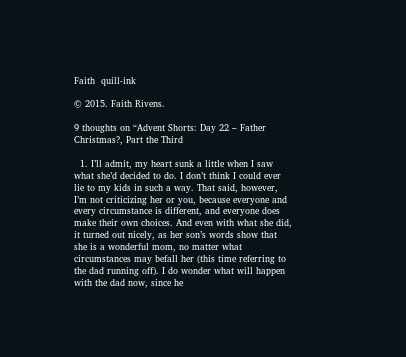Faith  quill-ink

© 2015. Faith Rivens.

9 thoughts on “Advent Shorts: Day 22 – Father Christmas?, Part the Third

  1. I’ll admit, my heart sunk a little when I saw what she’d decided to do. I don’t think I could ever lie to my kids in such a way. That said, however, I’m not criticizing her or you, because everyone and every circumstance is different, and everyone does make their own choices. And even with what she did, it turned out nicely, as her son’s words show that she is a wonderful mom, no matter what circumstances may befall her (this time referring to the dad running off). I do wonder what will happen with the dad now, since he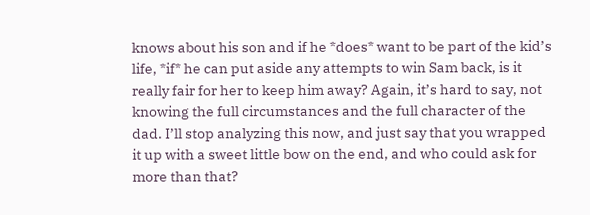knows about his son and if he *does* want to be part of the kid’s life, *if* he can put aside any attempts to win Sam back, is it really fair for her to keep him away? Again, it’s hard to say, not knowing the full circumstances and the full character of the dad. I’ll stop analyzing this now, and just say that you wrapped it up with a sweet little bow on the end, and who could ask for more than that?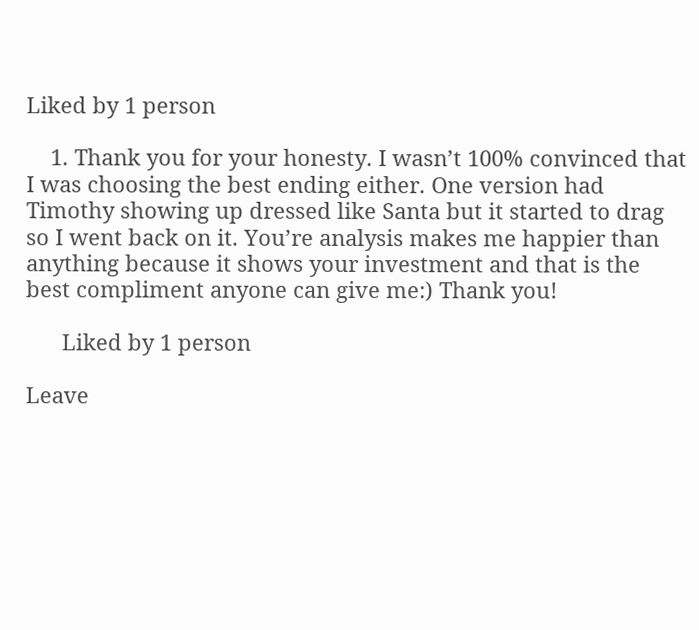Liked by 1 person

    1. Thank you for your honesty. I wasn’t 100% convinced that I was choosing the best ending either. One version had Timothy showing up dressed like Santa but it started to drag so I went back on it. You’re analysis makes me happier than anything because it shows your investment and that is the best compliment anyone can give me:) Thank you!

      Liked by 1 person

Leave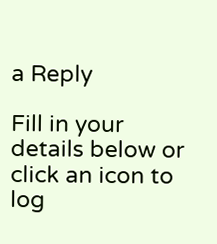a Reply

Fill in your details below or click an icon to log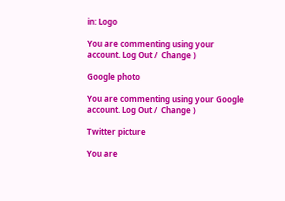in: Logo

You are commenting using your account. Log Out /  Change )

Google photo

You are commenting using your Google account. Log Out /  Change )

Twitter picture

You are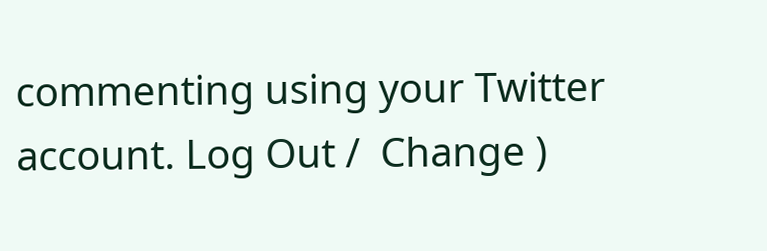commenting using your Twitter account. Log Out /  Change )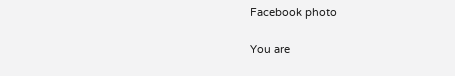Facebook photo

You are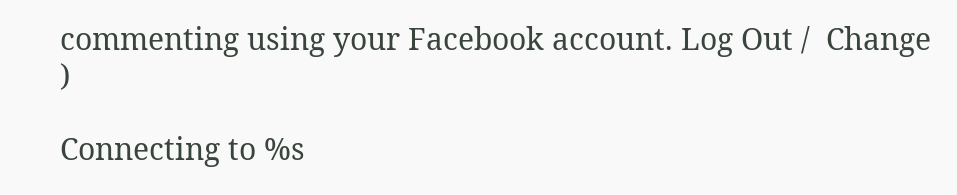commenting using your Facebook account. Log Out /  Change )

Connecting to %s